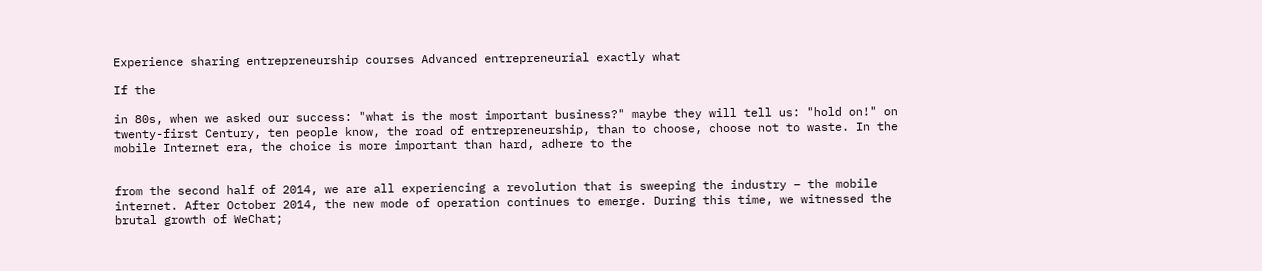Experience sharing entrepreneurship courses Advanced entrepreneurial exactly what

If the

in 80s, when we asked our success: "what is the most important business?" maybe they will tell us: "hold on!" on twenty-first Century, ten people know, the road of entrepreneurship, than to choose, choose not to waste. In the mobile Internet era, the choice is more important than hard, adhere to the


from the second half of 2014, we are all experiencing a revolution that is sweeping the industry – the mobile internet. After October 2014, the new mode of operation continues to emerge. During this time, we witnessed the brutal growth of WeChat;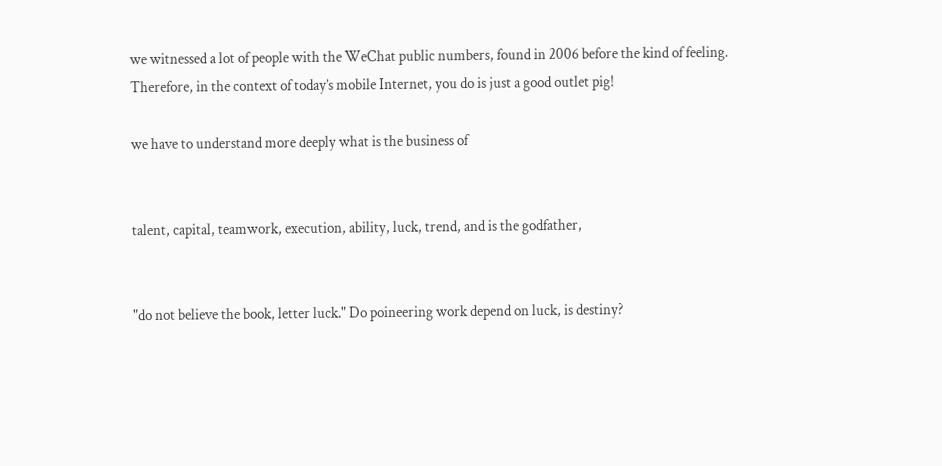we witnessed a lot of people with the WeChat public numbers, found in 2006 before the kind of feeling. Therefore, in the context of today’s mobile Internet, you do is just a good outlet pig!

we have to understand more deeply what is the business of


talent, capital, teamwork, execution, ability, luck, trend, and is the godfather,


"do not believe the book, letter luck." Do poineering work depend on luck, is destiny?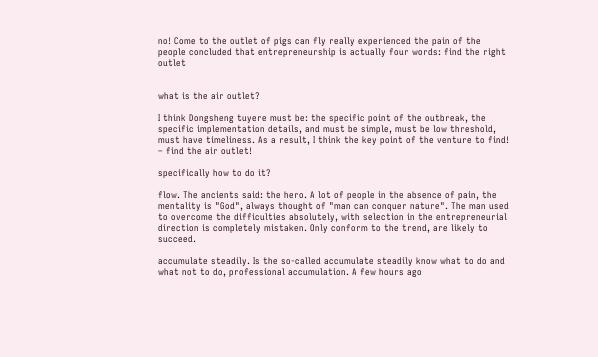no! Come to the outlet of pigs can fly really experienced the pain of the people concluded that entrepreneurship is actually four words: find the right outlet


what is the air outlet?

I think Dongsheng tuyere must be: the specific point of the outbreak, the specific implementation details, and must be simple, must be low threshold, must have timeliness. As a result, I think the key point of the venture to find! – find the air outlet!

specifically how to do it?

flow. The ancients said: the hero. A lot of people in the absence of pain, the mentality is "God", always thought of "man can conquer nature". The man used to overcome the difficulties absolutely, with selection in the entrepreneurial direction is completely mistaken. Only conform to the trend, are likely to succeed.

accumulate steadily. Is the so-called accumulate steadily know what to do and what not to do, professional accumulation. A few hours ago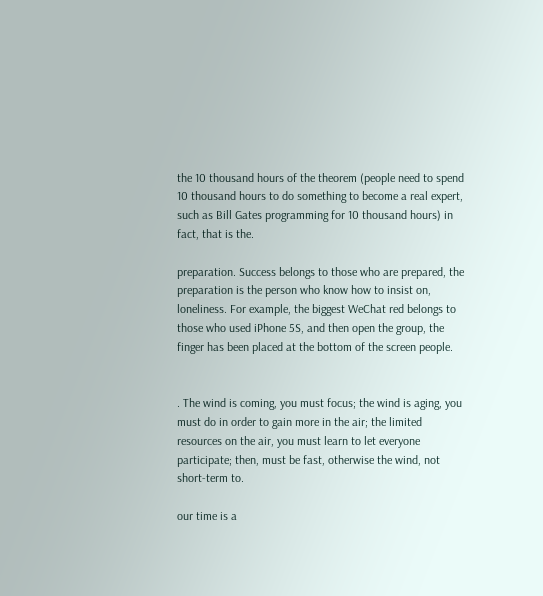the 10 thousand hours of the theorem (people need to spend 10 thousand hours to do something to become a real expert, such as Bill Gates programming for 10 thousand hours) in fact, that is the.

preparation. Success belongs to those who are prepared, the preparation is the person who know how to insist on, loneliness. For example, the biggest WeChat red belongs to those who used iPhone 5S, and then open the group, the finger has been placed at the bottom of the screen people.


. The wind is coming, you must focus; the wind is aging, you must do in order to gain more in the air; the limited resources on the air, you must learn to let everyone participate; then, must be fast, otherwise the wind, not short-term to.

our time is a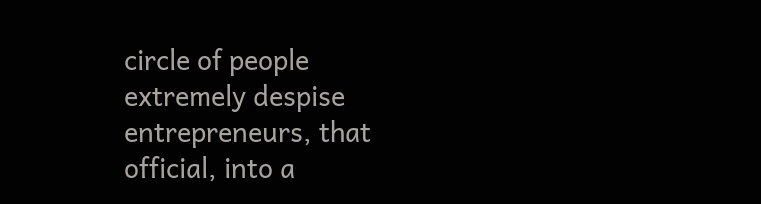circle of people extremely despise entrepreneurs, that official, into a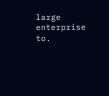large enterprise to.